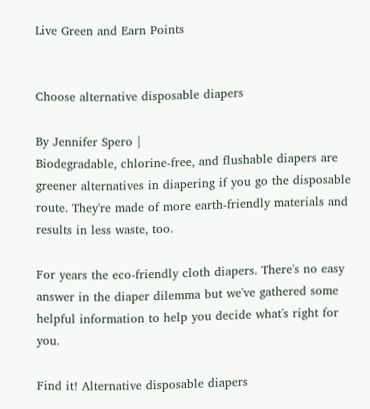Live Green and Earn Points


Choose alternative disposable diapers

By Jennifer Spero |
Biodegradable, chlorine-free, and flushable diapers are greener alternatives in diapering if you go the disposable route. They're made of more earth-friendly materials and results in less waste, too.

For years the eco-friendly cloth diapers. There's no easy answer in the diaper dilemma but we've gathered some helpful information to help you decide what's right for you.

Find it! Alternative disposable diapers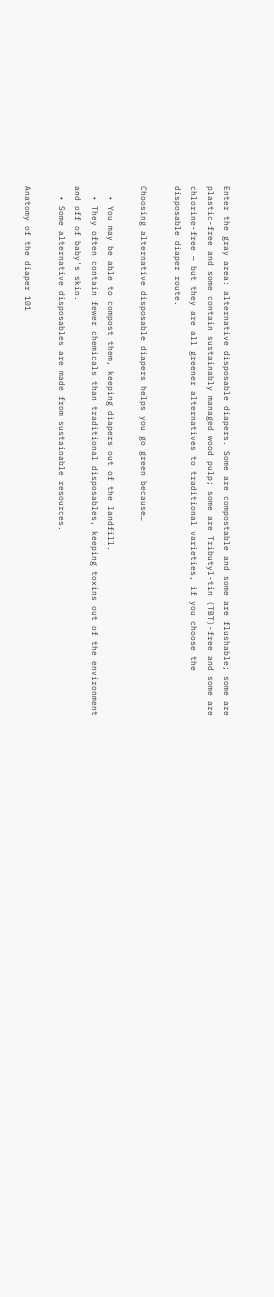Enter the gray area: alternative disposable diapers. Some are compostable and some are flushable; some are plastic-free and some contain sustainably managed wood pulp; some are Tributyl-tin (TBT)-free and some are chlorine-free — but they are all greener alternatives to traditional varieties, if you choose the disposable diaper route.

Choosing alternative disposable diapers helps you go green because…

  • You may be able to compost them, keeping diapers out of the landfill.
  • They often contain fewer chemicals than traditional disposables, keeping toxins out of the environment and off of baby's skin.
  • Some alternative disposables are made from sustainable resources.

Anatomy of the diaper 101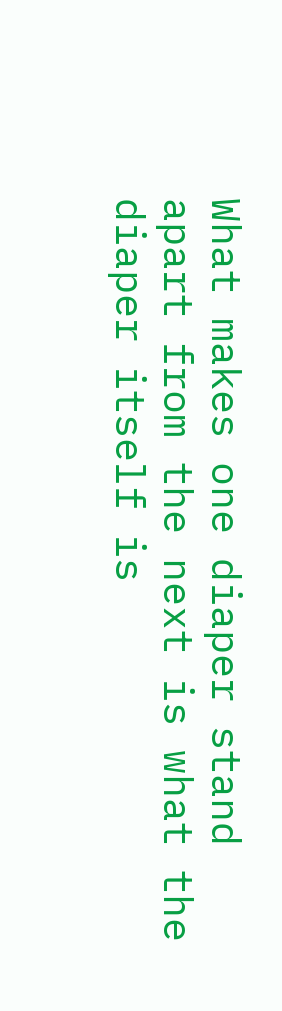What makes one diaper stand apart from the next is what the diaper itself is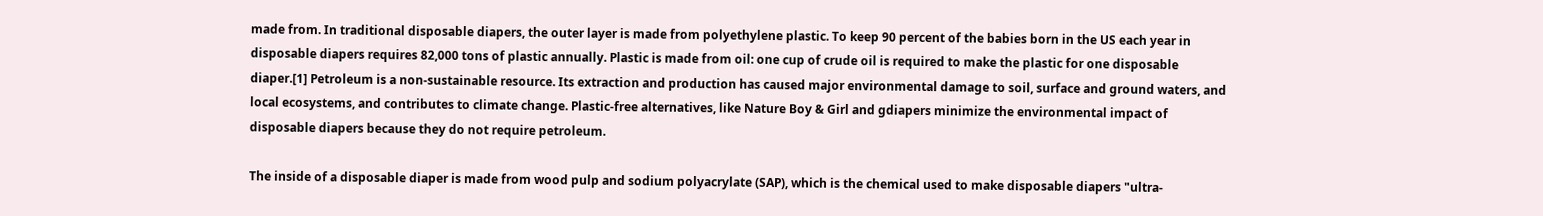made from. In traditional disposable diapers, the outer layer is made from polyethylene plastic. To keep 90 percent of the babies born in the US each year in disposable diapers requires 82,000 tons of plastic annually. Plastic is made from oil: one cup of crude oil is required to make the plastic for one disposable diaper.[1] Petroleum is a non-sustainable resource. Its extraction and production has caused major environmental damage to soil, surface and ground waters, and local ecosystems, and contributes to climate change. Plastic-free alternatives, like Nature Boy & Girl and gdiapers minimize the environmental impact of disposable diapers because they do not require petroleum.

The inside of a disposable diaper is made from wood pulp and sodium polyacrylate (SAP), which is the chemical used to make disposable diapers "ultra-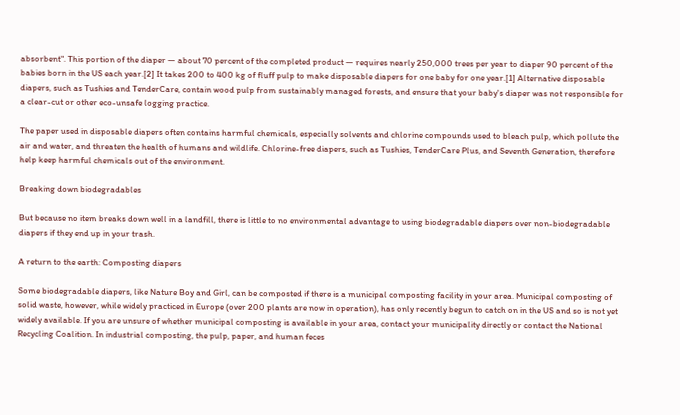absorbent". This portion of the diaper — about 70 percent of the completed product — requires nearly 250,000 trees per year to diaper 90 percent of the babies born in the US each year.[2] It takes 200 to 400 kg of fluff pulp to make disposable diapers for one baby for one year.[1] Alternative disposable diapers, such as Tushies and TenderCare, contain wood pulp from sustainably managed forests, and ensure that your baby's diaper was not responsible for a clear-cut or other eco-unsafe logging practice.

The paper used in disposable diapers often contains harmful chemicals, especially solvents and chlorine compounds used to bleach pulp, which pollute the air and water, and threaten the health of humans and wildlife. Chlorine-free diapers, such as Tushies, TenderCare Plus, and Seventh Generation, therefore help keep harmful chemicals out of the environment.

Breaking down biodegradables

But because no item breaks down well in a landfill, there is little to no environmental advantage to using biodegradable diapers over non-biodegradable diapers if they end up in your trash.

A return to the earth: Composting diapers

Some biodegradable diapers, like Nature Boy and Girl, can be composted if there is a municipal composting facility in your area. Municipal composting of solid waste, however, while widely practiced in Europe (over 200 plants are now in operation), has only recently begun to catch on in the US and so is not yet widely available. If you are unsure of whether municipal composting is available in your area, contact your municipality directly or contact the National Recycling Coalition. In industrial composting, the pulp, paper, and human feces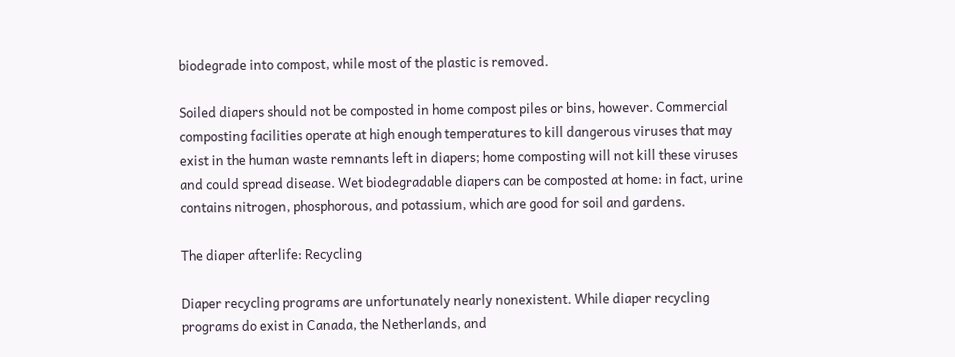biodegrade into compost, while most of the plastic is removed.

Soiled diapers should not be composted in home compost piles or bins, however. Commercial composting facilities operate at high enough temperatures to kill dangerous viruses that may exist in the human waste remnants left in diapers; home composting will not kill these viruses and could spread disease. Wet biodegradable diapers can be composted at home: in fact, urine contains nitrogen, phosphorous, and potassium, which are good for soil and gardens.

The diaper afterlife: Recycling

Diaper recycling programs are unfortunately nearly nonexistent. While diaper recycling programs do exist in Canada, the Netherlands, and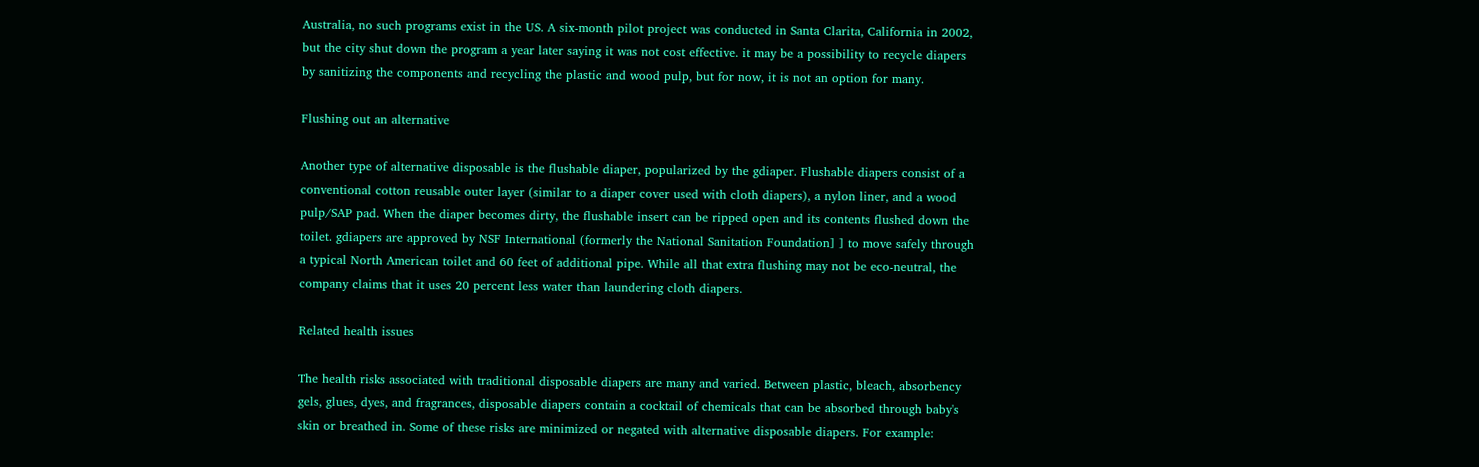Australia, no such programs exist in the US. A six-month pilot project was conducted in Santa Clarita, California in 2002, but the city shut down the program a year later saying it was not cost effective. it may be a possibility to recycle diapers by sanitizing the components and recycling the plastic and wood pulp, but for now, it is not an option for many.

Flushing out an alternative

Another type of alternative disposable is the flushable diaper, popularized by the gdiaper. Flushable diapers consist of a conventional cotton reusable outer layer (similar to a diaper cover used with cloth diapers), a nylon liner, and a wood pulp/SAP pad. When the diaper becomes dirty, the flushable insert can be ripped open and its contents flushed down the toilet. gdiapers are approved by NSF International (formerly the National Sanitation Foundation] ] to move safely through a typical North American toilet and 60 feet of additional pipe. While all that extra flushing may not be eco-neutral, the company claims that it uses 20 percent less water than laundering cloth diapers.

Related health issues

The health risks associated with traditional disposable diapers are many and varied. Between plastic, bleach, absorbency gels, glues, dyes, and fragrances, disposable diapers contain a cocktail of chemicals that can be absorbed through baby's skin or breathed in. Some of these risks are minimized or negated with alternative disposable diapers. For example: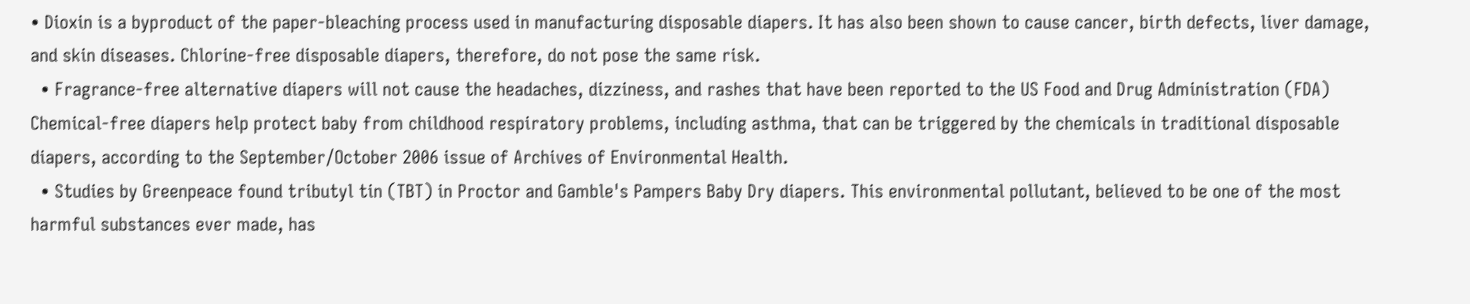• Dioxin is a byproduct of the paper-bleaching process used in manufacturing disposable diapers. It has also been shown to cause cancer, birth defects, liver damage, and skin diseases. Chlorine-free disposable diapers, therefore, do not pose the same risk.
  • Fragrance-free alternative diapers will not cause the headaches, dizziness, and rashes that have been reported to the US Food and Drug Administration (FDA) Chemical-free diapers help protect baby from childhood respiratory problems, including asthma, that can be triggered by the chemicals in traditional disposable diapers, according to the September/October 2006 issue of Archives of Environmental Health.
  • Studies by Greenpeace found tributyl tin (TBT) in Proctor and Gamble's Pampers Baby Dry diapers. This environmental pollutant, believed to be one of the most harmful substances ever made, has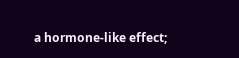a hormone-like effect;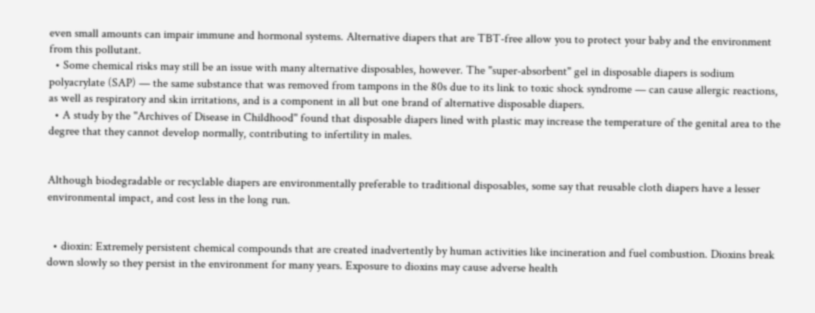even small amounts can impair immune and hormonal systems. Alternative diapers that are TBT-free allow you to protect your baby and the environment from this pollutant.
  • Some chemical risks may still be an issue with many alternative disposables, however. The "super-absorbent" gel in disposable diapers is sodium polyacrylate (SAP) — the same substance that was removed from tampons in the 80s due to its link to toxic shock syndrome — can cause allergic reactions, as well as respiratory and skin irritations, and is a component in all but one brand of alternative disposable diapers.
  • A study by the ''Archives of Disease in Childhood'' found that disposable diapers lined with plastic may increase the temperature of the genital area to the degree that they cannot develop normally, contributing to infertility in males.


Although biodegradable or recyclable diapers are environmentally preferable to traditional disposables, some say that reusable cloth diapers have a lesser environmental impact, and cost less in the long run.


  • dioxin: Extremely persistent chemical compounds that are created inadvertently by human activities like incineration and fuel combustion. Dioxins break down slowly so they persist in the environment for many years. Exposure to dioxins may cause adverse health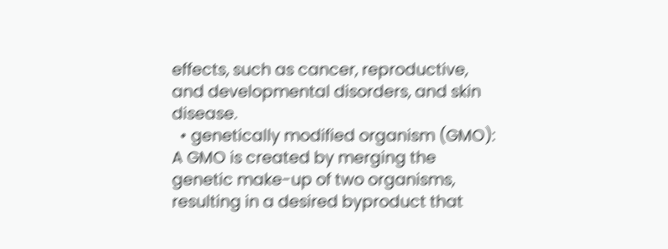effects, such as cancer, reproductive, and developmental disorders, and skin disease.
  • genetically modified organism (GMO): A GMO is created by merging the genetic make-up of two organisms, resulting in a desired byproduct that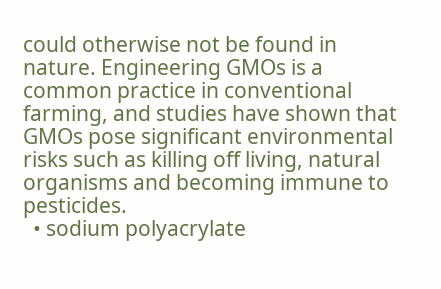could otherwise not be found in nature. Engineering GMOs is a common practice in conventional farming, and studies have shown that GMOs pose significant environmental risks such as killing off living, natural organisms and becoming immune to pesticides.
  • sodium polyacrylate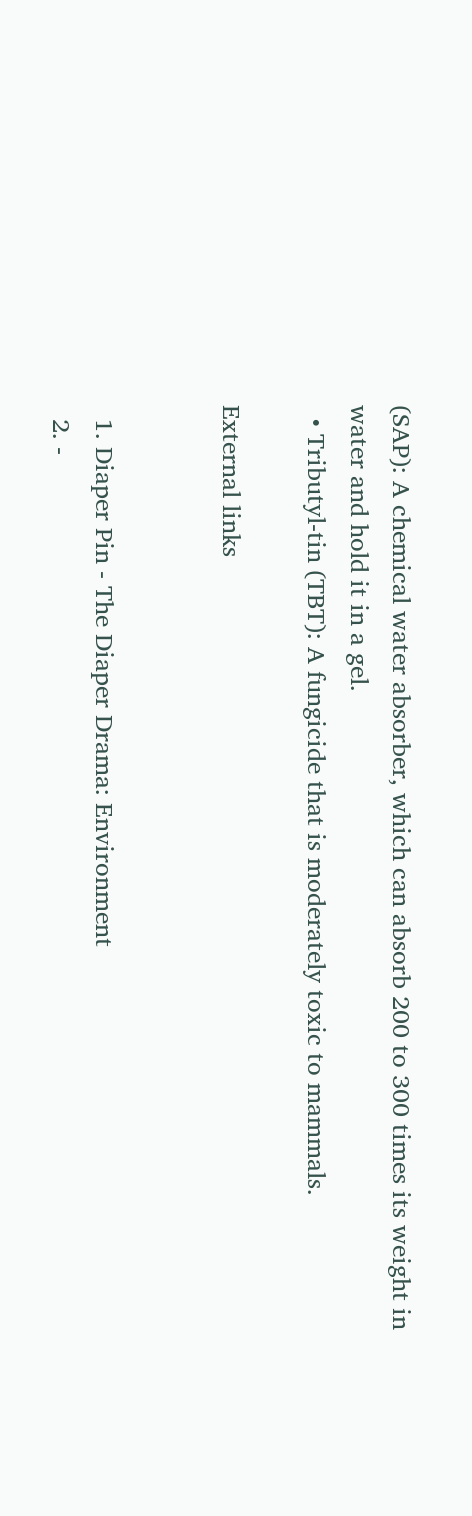(SAP): A chemical water absorber, which can absorb 200 to 300 times its weight in water and hold it in a gel.
  • Tributyl-tin (TBT): A fungicide that is moderately toxic to mammals.

External links


  1. Diaper Pin - The Diaper Drama: Environment
  2. -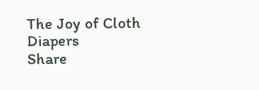The Joy of Cloth Diapers
Share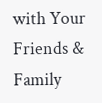with Your Friends & Family